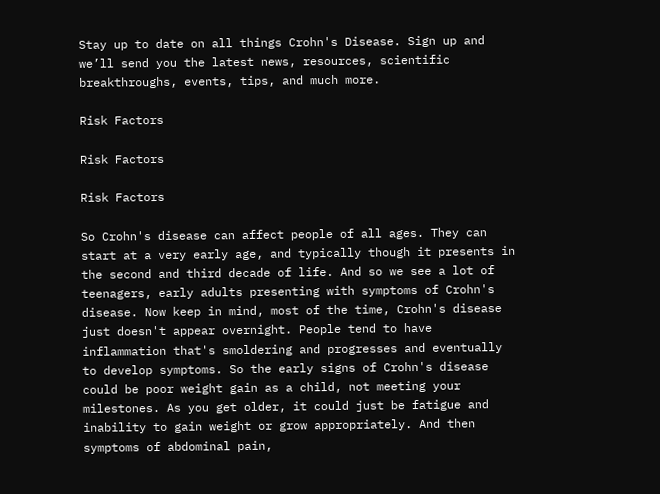Stay up to date on all things Crohn's Disease. Sign up and we’ll send you the latest news, resources, scientific breakthroughs, events, tips, and much more.

Risk Factors

Risk Factors

Risk Factors

So Crohn's disease can affect people of all ages. They can start at a very early age, and typically though it presents in the second and third decade of life. And so we see a lot of teenagers, early adults presenting with symptoms of Crohn's disease. Now keep in mind, most of the time, Crohn's disease just doesn't appear overnight. People tend to have inflammation that's smoldering and progresses and eventually to develop symptoms. So the early signs of Crohn's disease could be poor weight gain as a child, not meeting your milestones. As you get older, it could just be fatigue and inability to gain weight or grow appropriately. And then symptoms of abdominal pain,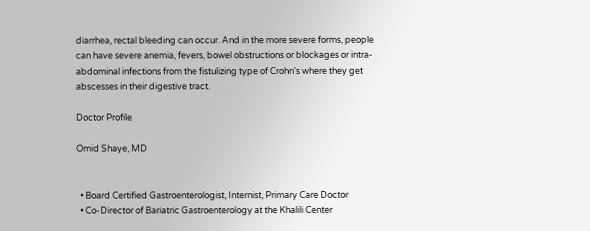diarrhea, rectal bleeding can occur. And in the more severe forms, people can have severe anemia, fevers, bowel obstructions or blockages or intra-abdominal infections from the fistulizing type of Crohn's where they get abscesses in their digestive tract.

Doctor Profile

Omid Shaye, MD


  • Board Certified Gastroenterologist, Internist, Primary Care Doctor
  • Co-Director of Bariatric Gastroenterology at the Khalili Center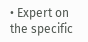• Expert on the specific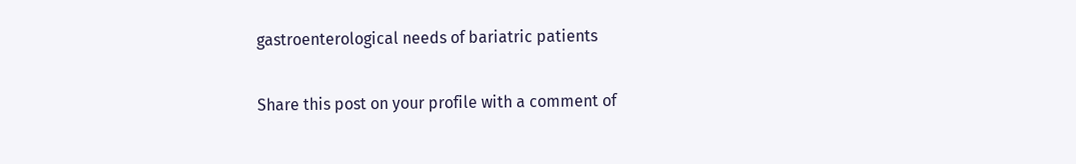gastroenterological needs of bariatric patients

Share this post on your profile with a comment of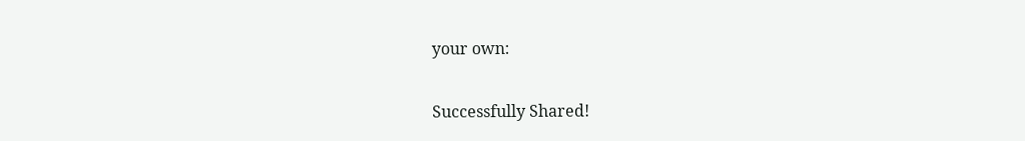your own:

Successfully Shared!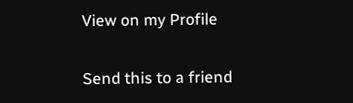View on my Profile

Send this to a friend